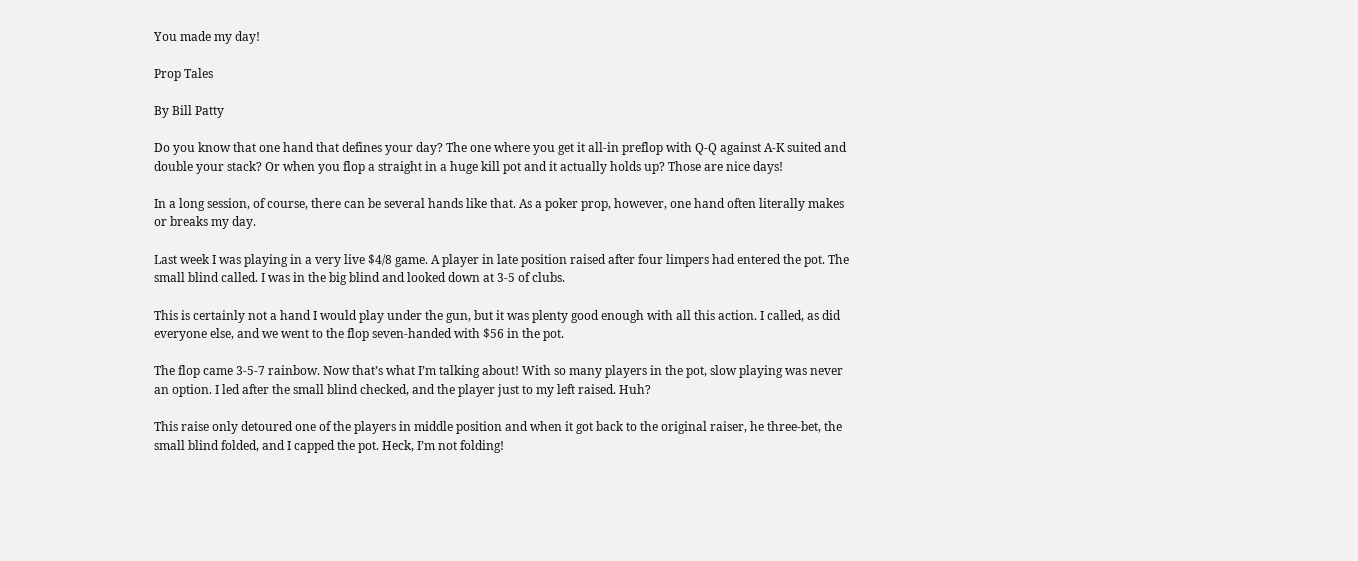You made my day!

Prop Tales

By Bill Patty

Do you know that one hand that defines your day? The one where you get it all-in preflop with Q-Q against A-K suited and double your stack? Or when you flop a straight in a huge kill pot and it actually holds up? Those are nice days!

In a long session, of course, there can be several hands like that. As a poker prop, however, one hand often literally makes or breaks my day.

Last week I was playing in a very live $4/8 game. A player in late position raised after four limpers had entered the pot. The small blind called. I was in the big blind and looked down at 3-5 of clubs.

This is certainly not a hand I would play under the gun, but it was plenty good enough with all this action. I called, as did everyone else, and we went to the flop seven-handed with $56 in the pot.

The flop came 3-5-7 rainbow. Now that’s what I’m talking about! With so many players in the pot, slow playing was never an option. I led after the small blind checked, and the player just to my left raised. Huh?

This raise only detoured one of the players in middle position and when it got back to the original raiser, he three-bet, the small blind folded, and I capped the pot. Heck, I’m not folding!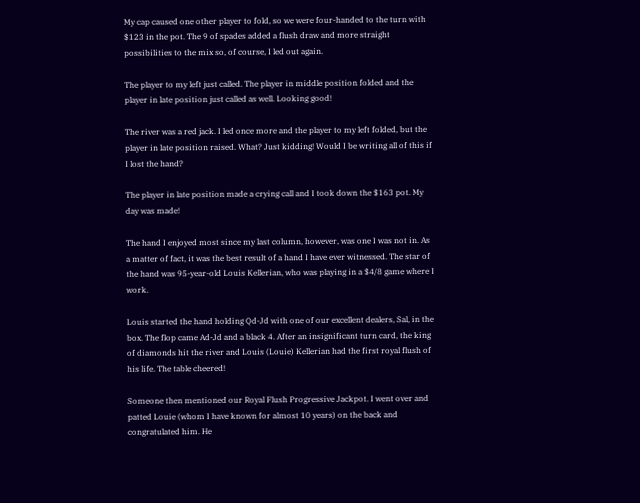My cap caused one other player to fold, so we were four-handed to the turn with $123 in the pot. The 9 of spades added a flush draw and more straight possibilities to the mix so, of course, I led out again.

The player to my left just called. The player in middle position folded and the player in late position just called as well. Looking good!

The river was a red jack. I led once more and the player to my left folded, but the player in late position raised. What? Just kidding! Would I be writing all of this if I lost the hand?

The player in late position made a crying call and I took down the $163 pot. My day was made!

The hand I enjoyed most since my last column, however, was one I was not in. As a matter of fact, it was the best result of a hand I have ever witnessed. The star of the hand was 95-year-old Louis Kellerian, who was playing in a $4/8 game where I work.

Louis started the hand holding Qd-Jd with one of our excellent dealers, Sal, in the box. The flop came Ad-Jd and a black 4. After an insignificant turn card, the king of diamonds hit the river and Louis (Louie) Kellerian had the first royal flush of his life. The table cheered!

Someone then mentioned our Royal Flush Progressive Jackpot. I went over and patted Louie (whom I have known for almost 10 years) on the back and congratulated him. He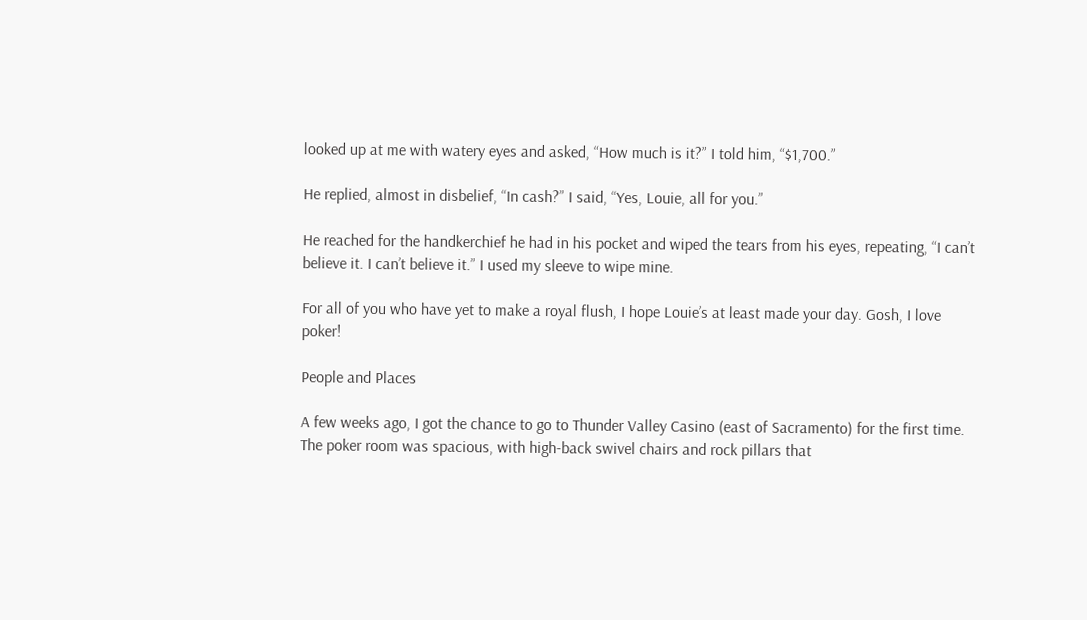looked up at me with watery eyes and asked, “How much is it?” I told him, “$1,700.”

He replied, almost in disbelief, “In cash?” I said, “Yes, Louie, all for you.”

He reached for the handkerchief he had in his pocket and wiped the tears from his eyes, repeating, “I can’t believe it. I can’t believe it.” I used my sleeve to wipe mine.

For all of you who have yet to make a royal flush, I hope Louie’s at least made your day. Gosh, I love poker!

People and Places

A few weeks ago, I got the chance to go to Thunder Valley Casino (east of Sacramento) for the first time. The poker room was spacious, with high-back swivel chairs and rock pillars that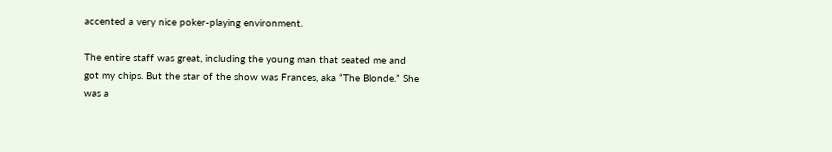accented a very nice poker-playing environment.

The entire staff was great, including the young man that seated me and got my chips. But the star of the show was Frances, aka “The Blonde.” She was a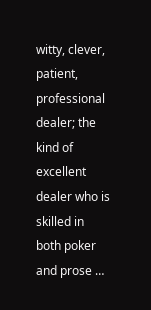witty, clever, patient, professional dealer; the kind of excellent dealer who is skilled in both poker and prose …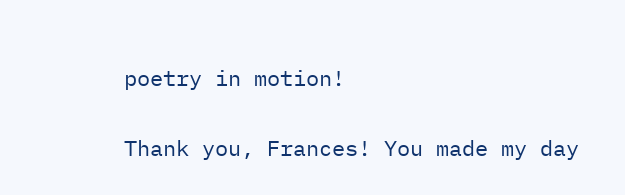poetry in motion!

Thank you, Frances! You made my day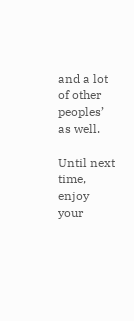and a lot of other peoples’ as well.

Until next time, enjoy your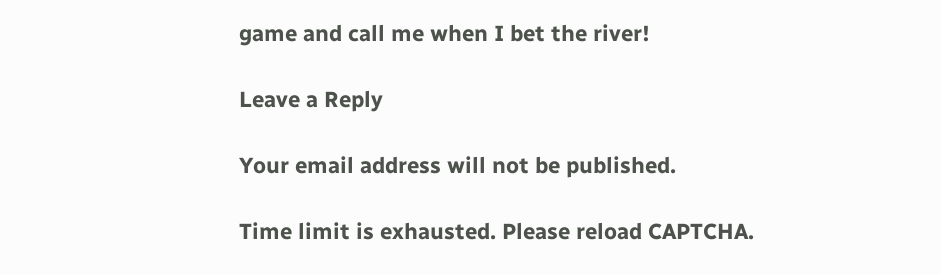game and call me when I bet the river!

Leave a Reply

Your email address will not be published.

Time limit is exhausted. Please reload CAPTCHA.